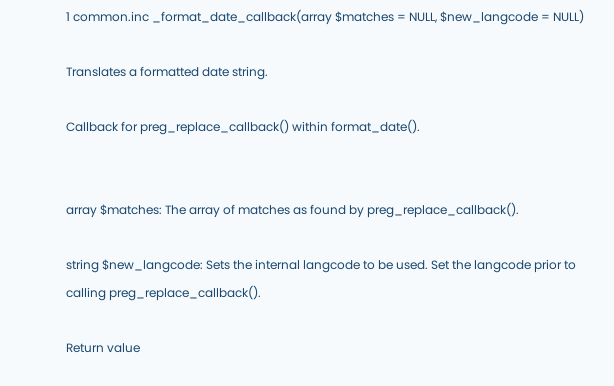1 common.inc _format_date_callback(array $matches = NULL, $new_langcode = NULL)

Translates a formatted date string.

Callback for preg_replace_callback() within format_date().


array $matches: The array of matches as found by preg_replace_callback().

string $new_langcode: Sets the internal langcode to be used. Set the langcode prior to calling preg_replace_callback().

Return value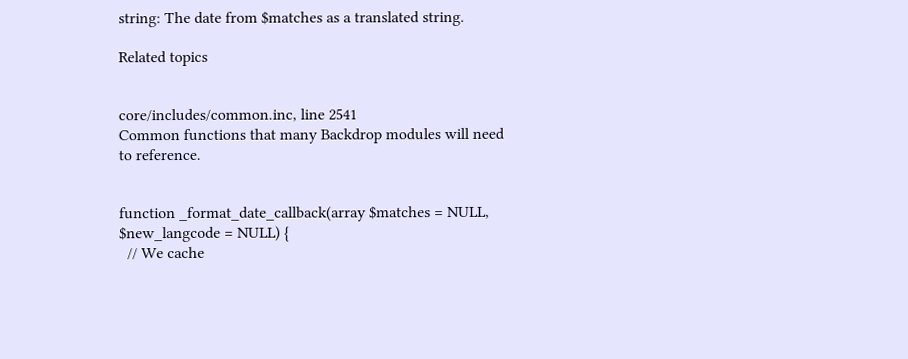string: The date from $matches as a translated string.

Related topics


core/includes/common.inc, line 2541
Common functions that many Backdrop modules will need to reference.


function _format_date_callback(array $matches = NULL, $new_langcode = NULL) {
  // We cache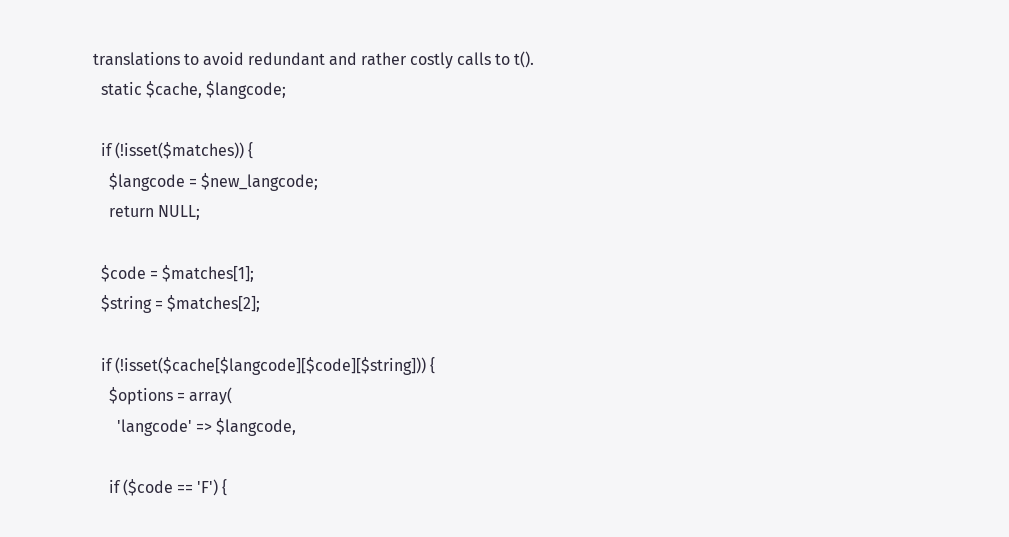translations to avoid redundant and rather costly calls to t().
  static $cache, $langcode;

  if (!isset($matches)) {
    $langcode = $new_langcode;
    return NULL;

  $code = $matches[1];
  $string = $matches[2];

  if (!isset($cache[$langcode][$code][$string])) {
    $options = array(
      'langcode' => $langcode,

    if ($code == 'F') {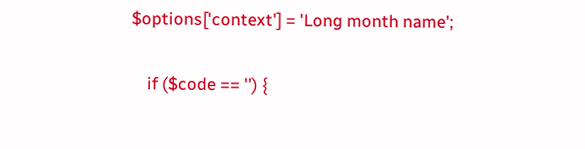$options['context'] = 'Long month name';

    if ($code == '') {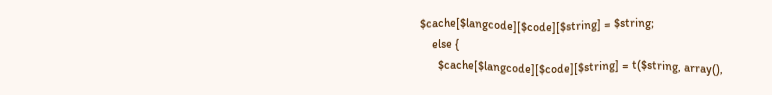$cache[$langcode][$code][$string] = $string;
    else {
      $cache[$langcode][$code][$string] = t($string, array(),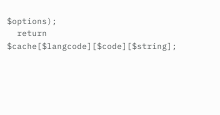$options);
  return $cache[$langcode][$code][$string];